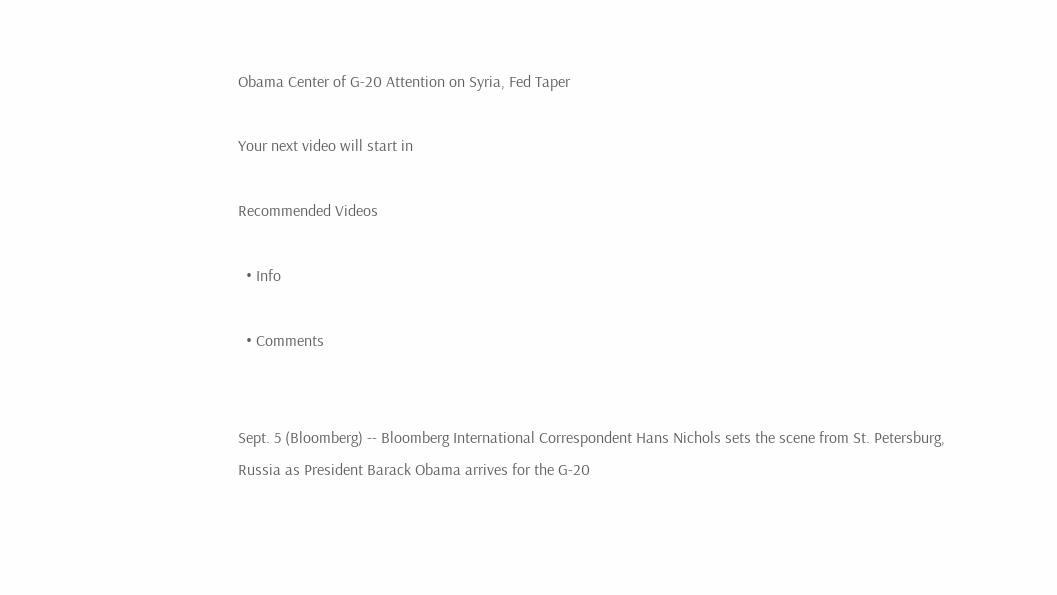Obama Center of G-20 Attention on Syria, Fed Taper

Your next video will start in

Recommended Videos

  • Info

  • Comments


Sept. 5 (Bloomberg) -- Bloomberg International Correspondent Hans Nichols sets the scene from St. Petersburg, Russia as President Barack Obama arrives for the G-20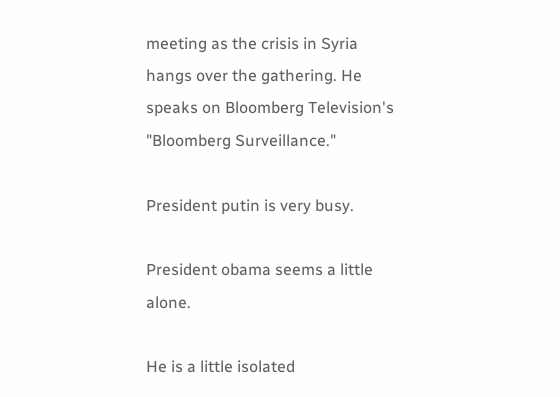meeting as the crisis in Syria hangs over the gathering. He speaks on Bloomberg Television's "Bloomberg Surveillance."

President putin is very busy.

President obama seems a little alone.

He is a little isolated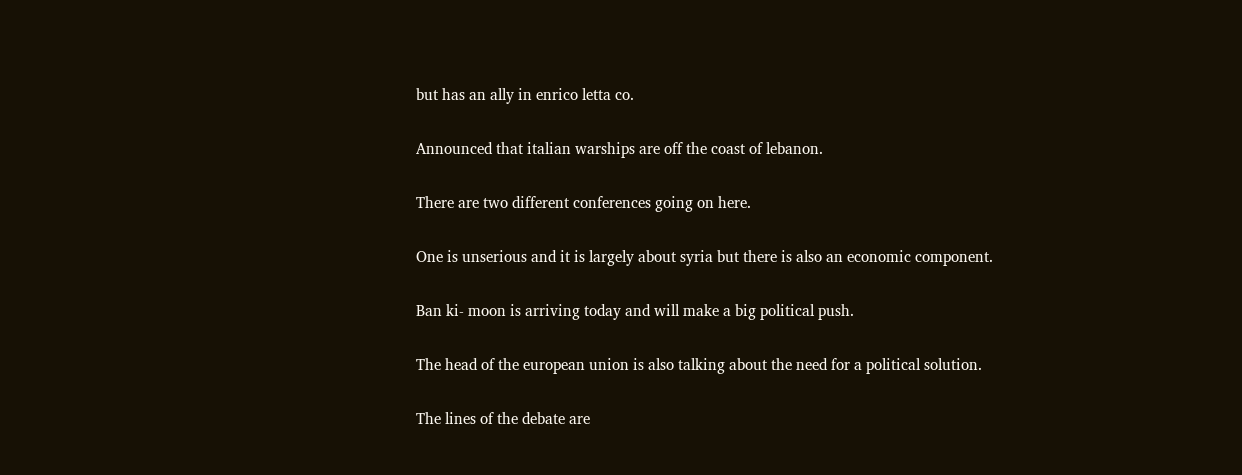but has an ally in enrico letta co.

Announced that italian warships are off the coast of lebanon.

There are two different conferences going on here.

One is unserious and it is largely about syria but there is also an economic component.

Ban ki- moon is arriving today and will make a big political push.

The head of the european union is also talking about the need for a political solution.

The lines of the debate are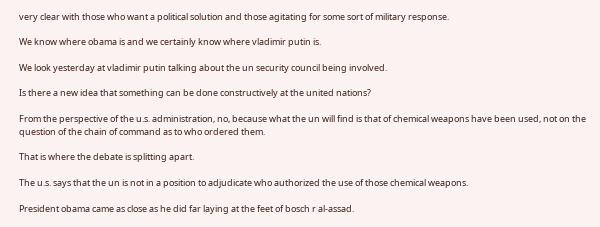very clear with those who want a political solution and those agitating for some sort of military response.

We know where obama is and we certainly know where vladimir putin is.

We look yesterday at vladimir putin talking about the un security council being involved.

Is there a new idea that something can be done constructively at the united nations?

From the perspective of the u.s. administration, no, because what the un will find is that of chemical weapons have been used, not on the question of the chain of command as to who ordered them.

That is where the debate is splitting apart.

The u.s. says that the un is not in a position to adjudicate who authorized the use of those chemical weapons.

President obama came as close as he did far laying at the feet of bosch r al-assad.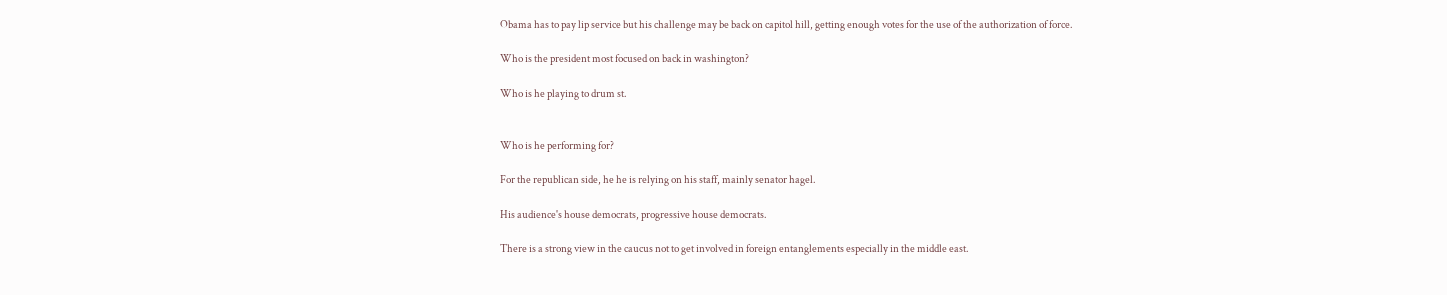Obama has to pay lip service but his challenge may be back on capitol hill, getting enough votes for the use of the authorization of force.

Who is the president most focused on back in washington?

Who is he playing to drum st.


Who is he performing for?

For the republican side, he he is relying on his staff, mainly senator hagel.

His audience's house democrats, progressive house democrats.

There is a strong view in the caucus not to get involved in foreign entanglements especially in the middle east.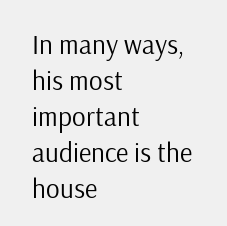In many ways, his most important audience is the house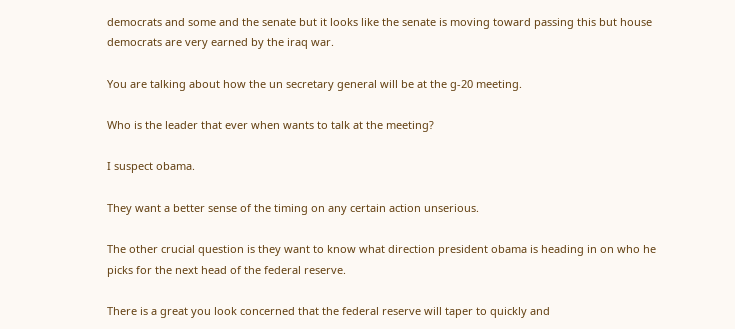democrats and some and the senate but it looks like the senate is moving toward passing this but house democrats are very earned by the iraq war.

You are talking about how the un secretary general will be at the g-20 meeting.

Who is the leader that ever when wants to talk at the meeting?

I suspect obama.

They want a better sense of the timing on any certain action unserious.

The other crucial question is they want to know what direction president obama is heading in on who he picks for the next head of the federal reserve.

There is a great you look concerned that the federal reserve will taper to quickly and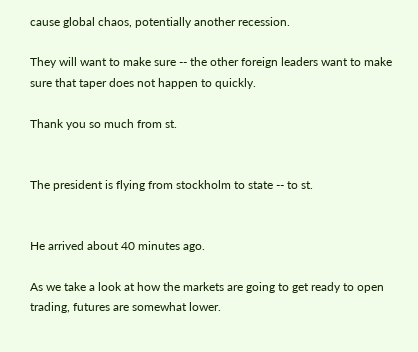cause global chaos, potentially another recession.

They will want to make sure -- the other foreign leaders want to make sure that taper does not happen to quickly.

Thank you so much from st.


The president is flying from stockholm to state -- to st.


He arrived about 40 minutes ago.

As we take a look at how the markets are going to get ready to open trading, futures are somewhat lower.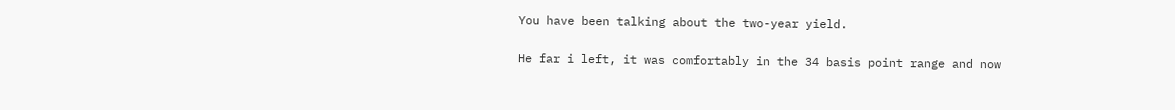You have been talking about the two-year yield.

He far i left, it was comfortably in the 34 basis point range and now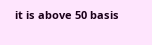it is above 50 basis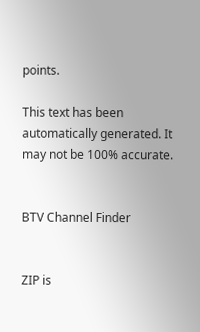points.

This text has been automatically generated. It may not be 100% accurate.


BTV Channel Finder


ZIP is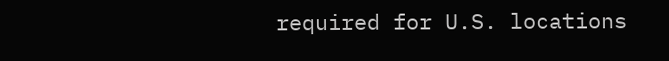required for U.S. locations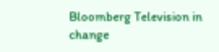Bloomberg Television in   change